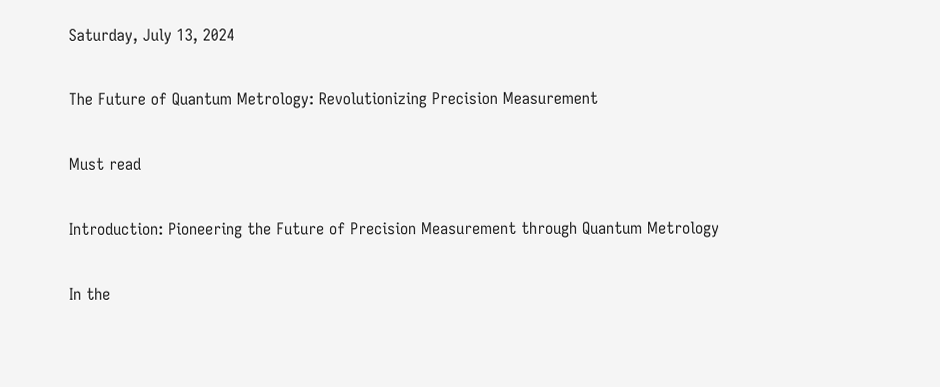Saturday, July 13, 2024

The Future of Quantum Metrology: Revolutionizing Precision Measurement

Must read

Introduction: Pioneering the Future of Precision Measurement through Quantum Metrology

In the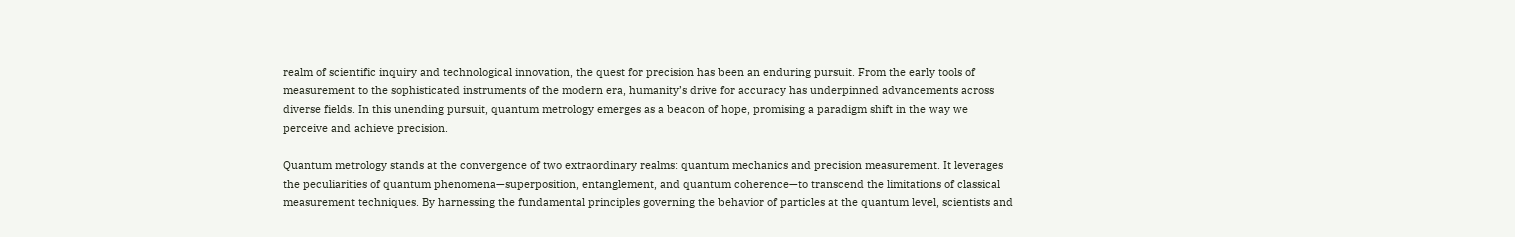realm of scientific inquiry and technological innovation, the quest for precision has been an enduring pursuit. From the early tools of measurement to the sophisticated instruments of the modern era, humanity’s drive for accuracy has underpinned advancements across diverse fields. In this unending pursuit, quantum metrology emerges as a beacon of hope, promising a paradigm shift in the way we perceive and achieve precision.

Quantum metrology stands at the convergence of two extraordinary realms: quantum mechanics and precision measurement. It leverages the peculiarities of quantum phenomena—superposition, entanglement, and quantum coherence—to transcend the limitations of classical measurement techniques. By harnessing the fundamental principles governing the behavior of particles at the quantum level, scientists and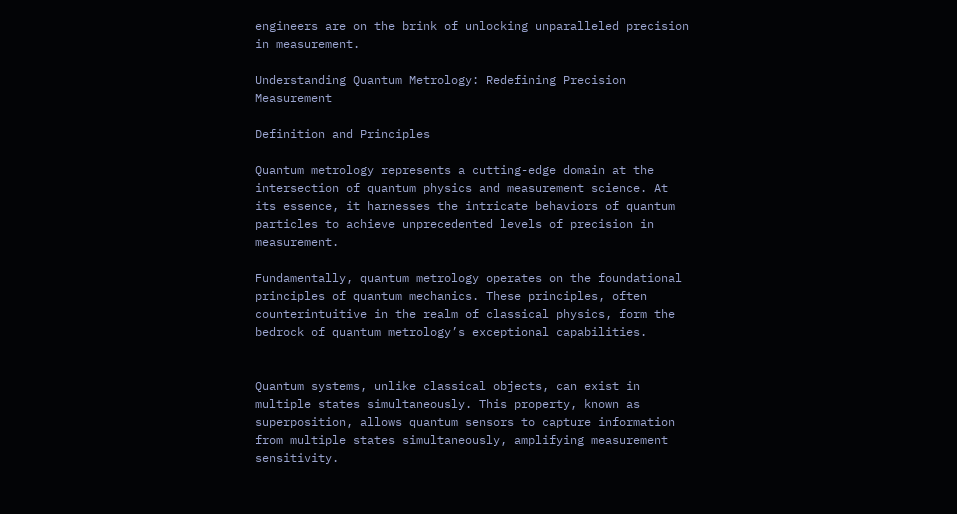engineers are on the brink of unlocking unparalleled precision in measurement.

Understanding Quantum Metrology: Redefining Precision Measurement

Definition and Principles

Quantum metrology represents a cutting-edge domain at the intersection of quantum physics and measurement science. At its essence, it harnesses the intricate behaviors of quantum particles to achieve unprecedented levels of precision in measurement.

Fundamentally, quantum metrology operates on the foundational principles of quantum mechanics. These principles, often counterintuitive in the realm of classical physics, form the bedrock of quantum metrology’s exceptional capabilities.


Quantum systems, unlike classical objects, can exist in multiple states simultaneously. This property, known as superposition, allows quantum sensors to capture information from multiple states simultaneously, amplifying measurement sensitivity.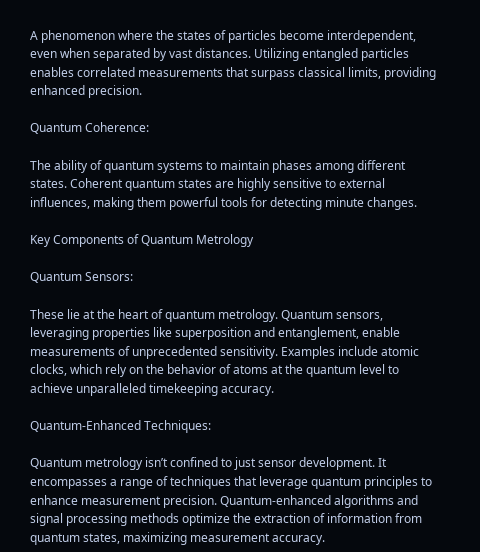A phenomenon where the states of particles become interdependent, even when separated by vast distances. Utilizing entangled particles enables correlated measurements that surpass classical limits, providing enhanced precision.

Quantum Coherence:

The ability of quantum systems to maintain phases among different states. Coherent quantum states are highly sensitive to external influences, making them powerful tools for detecting minute changes.

Key Components of Quantum Metrology

Quantum Sensors:

These lie at the heart of quantum metrology. Quantum sensors, leveraging properties like superposition and entanglement, enable measurements of unprecedented sensitivity. Examples include atomic clocks, which rely on the behavior of atoms at the quantum level to achieve unparalleled timekeeping accuracy.

Quantum-Enhanced Techniques:

Quantum metrology isn’t confined to just sensor development. It encompasses a range of techniques that leverage quantum principles to enhance measurement precision. Quantum-enhanced algorithms and signal processing methods optimize the extraction of information from quantum states, maximizing measurement accuracy.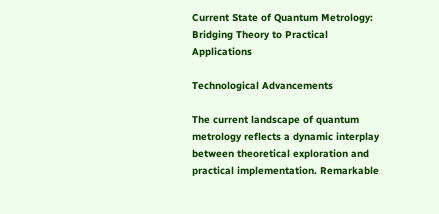Current State of Quantum Metrology: Bridging Theory to Practical Applications

Technological Advancements

The current landscape of quantum metrology reflects a dynamic interplay between theoretical exploration and practical implementation. Remarkable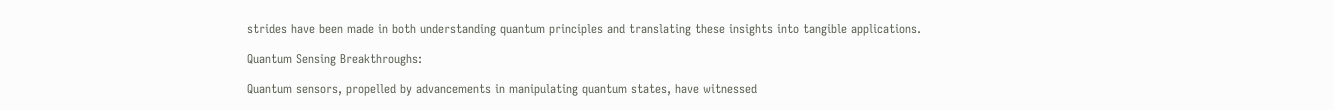strides have been made in both understanding quantum principles and translating these insights into tangible applications.

Quantum Sensing Breakthroughs:

Quantum sensors, propelled by advancements in manipulating quantum states, have witnessed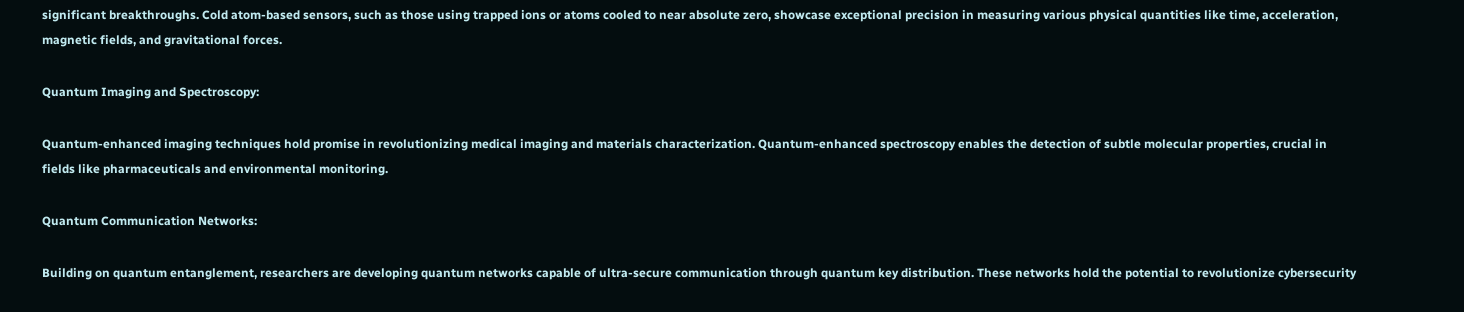significant breakthroughs. Cold atom-based sensors, such as those using trapped ions or atoms cooled to near absolute zero, showcase exceptional precision in measuring various physical quantities like time, acceleration, magnetic fields, and gravitational forces.

Quantum Imaging and Spectroscopy:

Quantum-enhanced imaging techniques hold promise in revolutionizing medical imaging and materials characterization. Quantum-enhanced spectroscopy enables the detection of subtle molecular properties, crucial in fields like pharmaceuticals and environmental monitoring.

Quantum Communication Networks:

Building on quantum entanglement, researchers are developing quantum networks capable of ultra-secure communication through quantum key distribution. These networks hold the potential to revolutionize cybersecurity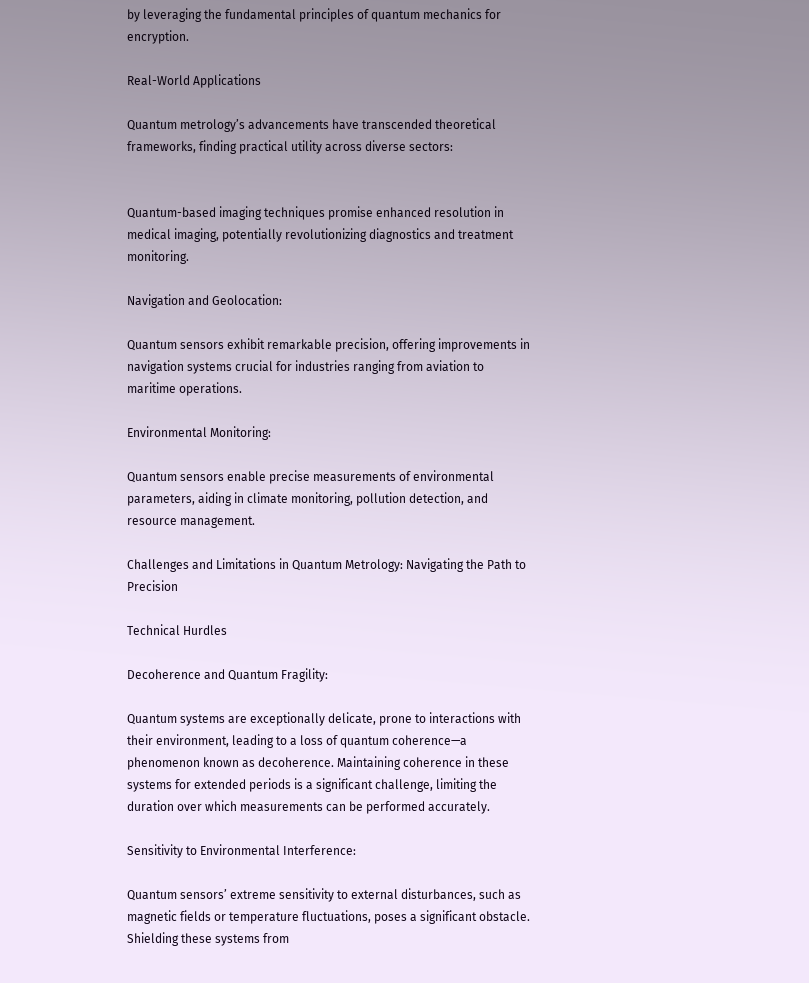by leveraging the fundamental principles of quantum mechanics for encryption.

Real-World Applications

Quantum metrology’s advancements have transcended theoretical frameworks, finding practical utility across diverse sectors:


Quantum-based imaging techniques promise enhanced resolution in medical imaging, potentially revolutionizing diagnostics and treatment monitoring.

Navigation and Geolocation:

Quantum sensors exhibit remarkable precision, offering improvements in navigation systems crucial for industries ranging from aviation to maritime operations.

Environmental Monitoring:

Quantum sensors enable precise measurements of environmental parameters, aiding in climate monitoring, pollution detection, and resource management.

Challenges and Limitations in Quantum Metrology: Navigating the Path to Precision

Technical Hurdles

Decoherence and Quantum Fragility:

Quantum systems are exceptionally delicate, prone to interactions with their environment, leading to a loss of quantum coherence—a phenomenon known as decoherence. Maintaining coherence in these systems for extended periods is a significant challenge, limiting the duration over which measurements can be performed accurately.

Sensitivity to Environmental Interference:

Quantum sensors’ extreme sensitivity to external disturbances, such as magnetic fields or temperature fluctuations, poses a significant obstacle. Shielding these systems from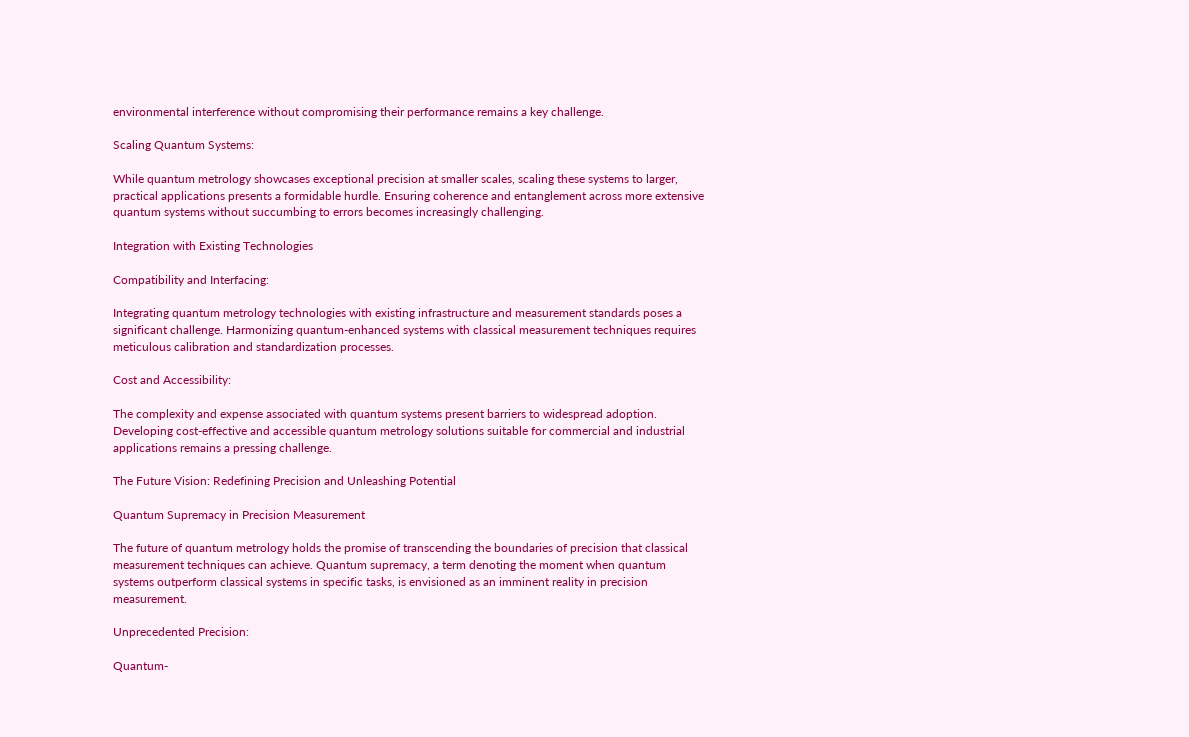environmental interference without compromising their performance remains a key challenge.

Scaling Quantum Systems:

While quantum metrology showcases exceptional precision at smaller scales, scaling these systems to larger, practical applications presents a formidable hurdle. Ensuring coherence and entanglement across more extensive quantum systems without succumbing to errors becomes increasingly challenging.

Integration with Existing Technologies

Compatibility and Interfacing:

Integrating quantum metrology technologies with existing infrastructure and measurement standards poses a significant challenge. Harmonizing quantum-enhanced systems with classical measurement techniques requires meticulous calibration and standardization processes.

Cost and Accessibility:

The complexity and expense associated with quantum systems present barriers to widespread adoption. Developing cost-effective and accessible quantum metrology solutions suitable for commercial and industrial applications remains a pressing challenge.

The Future Vision: Redefining Precision and Unleashing Potential

Quantum Supremacy in Precision Measurement

The future of quantum metrology holds the promise of transcending the boundaries of precision that classical measurement techniques can achieve. Quantum supremacy, a term denoting the moment when quantum systems outperform classical systems in specific tasks, is envisioned as an imminent reality in precision measurement.

Unprecedented Precision:

Quantum-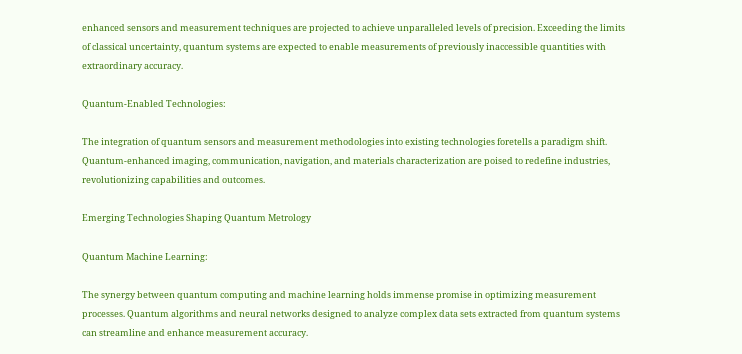enhanced sensors and measurement techniques are projected to achieve unparalleled levels of precision. Exceeding the limits of classical uncertainty, quantum systems are expected to enable measurements of previously inaccessible quantities with extraordinary accuracy.

Quantum-Enabled Technologies:

The integration of quantum sensors and measurement methodologies into existing technologies foretells a paradigm shift. Quantum-enhanced imaging, communication, navigation, and materials characterization are poised to redefine industries, revolutionizing capabilities and outcomes.

Emerging Technologies Shaping Quantum Metrology

Quantum Machine Learning:

The synergy between quantum computing and machine learning holds immense promise in optimizing measurement processes. Quantum algorithms and neural networks designed to analyze complex data sets extracted from quantum systems can streamline and enhance measurement accuracy.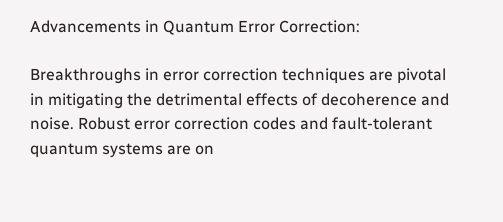Advancements in Quantum Error Correction:

Breakthroughs in error correction techniques are pivotal in mitigating the detrimental effects of decoherence and noise. Robust error correction codes and fault-tolerant quantum systems are on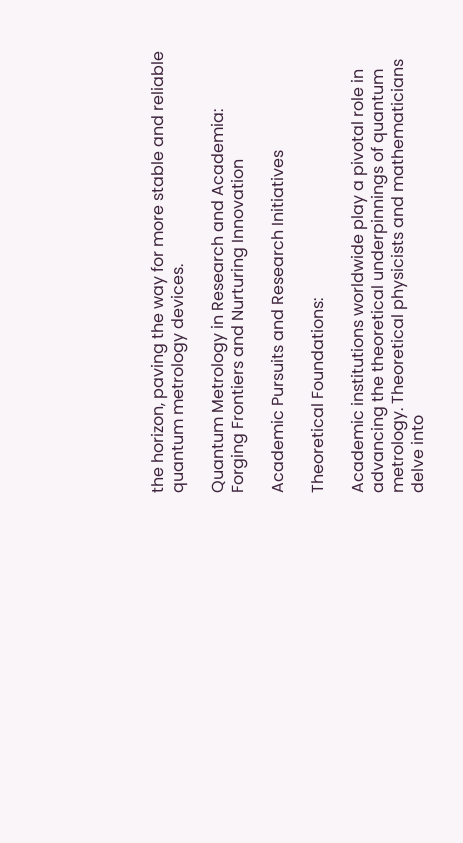the horizon, paving the way for more stable and reliable quantum metrology devices.

Quantum Metrology in Research and Academia: Forging Frontiers and Nurturing Innovation

Academic Pursuits and Research Initiatives

Theoretical Foundations:

Academic institutions worldwide play a pivotal role in advancing the theoretical underpinnings of quantum metrology. Theoretical physicists and mathematicians delve into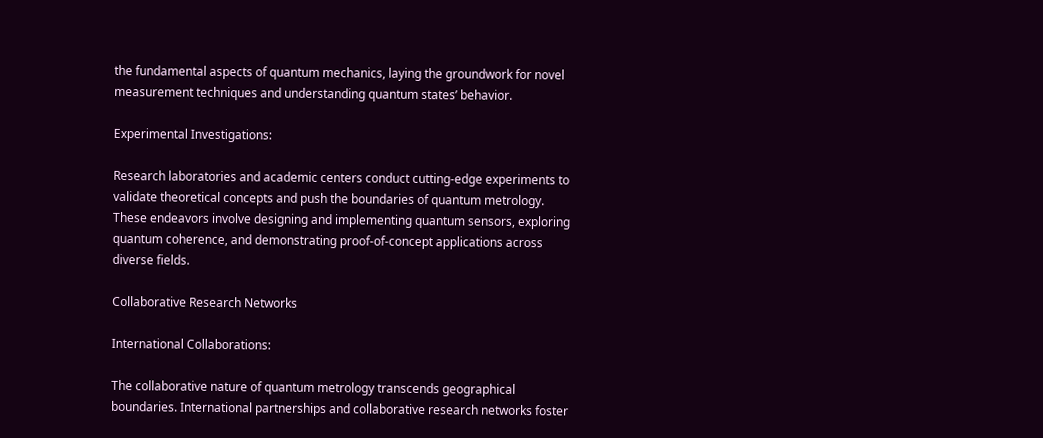the fundamental aspects of quantum mechanics, laying the groundwork for novel measurement techniques and understanding quantum states’ behavior.

Experimental Investigations:

Research laboratories and academic centers conduct cutting-edge experiments to validate theoretical concepts and push the boundaries of quantum metrology. These endeavors involve designing and implementing quantum sensors, exploring quantum coherence, and demonstrating proof-of-concept applications across diverse fields.

Collaborative Research Networks

International Collaborations:

The collaborative nature of quantum metrology transcends geographical boundaries. International partnerships and collaborative research networks foster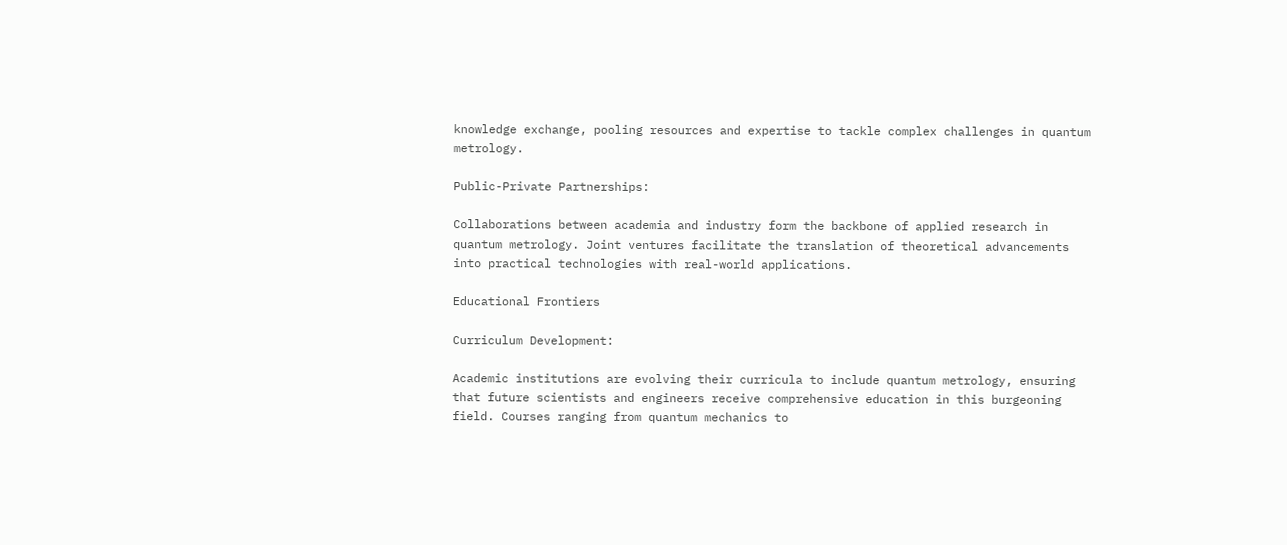knowledge exchange, pooling resources and expertise to tackle complex challenges in quantum metrology.

Public-Private Partnerships:

Collaborations between academia and industry form the backbone of applied research in quantum metrology. Joint ventures facilitate the translation of theoretical advancements into practical technologies with real-world applications.

Educational Frontiers

Curriculum Development:

Academic institutions are evolving their curricula to include quantum metrology, ensuring that future scientists and engineers receive comprehensive education in this burgeoning field. Courses ranging from quantum mechanics to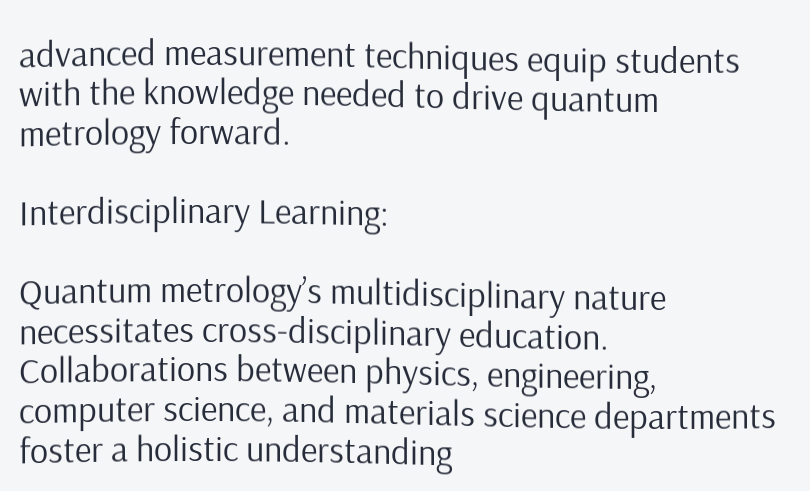advanced measurement techniques equip students with the knowledge needed to drive quantum metrology forward.

Interdisciplinary Learning:

Quantum metrology’s multidisciplinary nature necessitates cross-disciplinary education. Collaborations between physics, engineering, computer science, and materials science departments foster a holistic understanding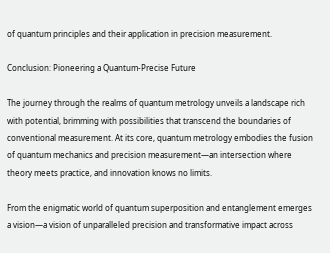of quantum principles and their application in precision measurement.

Conclusion: Pioneering a Quantum-Precise Future

The journey through the realms of quantum metrology unveils a landscape rich with potential, brimming with possibilities that transcend the boundaries of conventional measurement. At its core, quantum metrology embodies the fusion of quantum mechanics and precision measurement—an intersection where theory meets practice, and innovation knows no limits.

From the enigmatic world of quantum superposition and entanglement emerges a vision—a vision of unparalleled precision and transformative impact across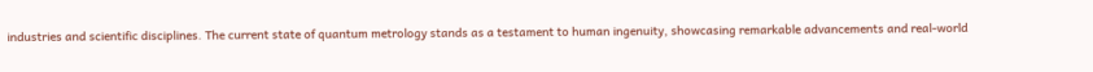industries and scientific disciplines. The current state of quantum metrology stands as a testament to human ingenuity, showcasing remarkable advancements and real-world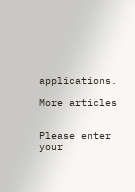applications.

More articles


Please enter your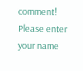comment!
Please enter your name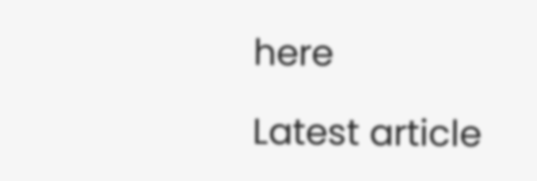here

Latest article